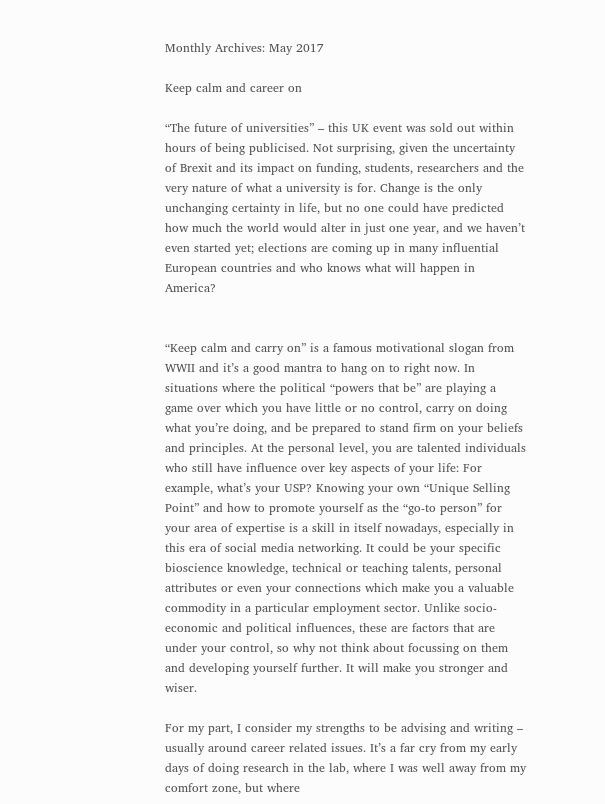Monthly Archives: May 2017

Keep calm and career on

“The future of universities” – this UK event was sold out within hours of being publicised. Not surprising, given the uncertainty of Brexit and its impact on funding, students, researchers and the very nature of what a university is for. Change is the only unchanging certainty in life, but no one could have predicted how much the world would alter in just one year, and we haven’t even started yet; elections are coming up in many influential European countries and who knows what will happen in America?


“Keep calm and carry on” is a famous motivational slogan from WWII and it’s a good mantra to hang on to right now. In situations where the political “powers that be” are playing a game over which you have little or no control, carry on doing what you’re doing, and be prepared to stand firm on your beliefs and principles. At the personal level, you are talented individuals who still have influence over key aspects of your life: For example, what’s your USP? Knowing your own “Unique Selling Point” and how to promote yourself as the “go-to person” for your area of expertise is a skill in itself nowadays, especially in this era of social media networking. It could be your specific bioscience knowledge, technical or teaching talents, personal attributes or even your connections which make you a valuable commodity in a particular employment sector. Unlike socio-economic and political influences, these are factors that are under your control, so why not think about focussing on them and developing yourself further. It will make you stronger and wiser.

For my part, I consider my strengths to be advising and writing – usually around career related issues. It’s a far cry from my early days of doing research in the lab, where I was well away from my comfort zone, but where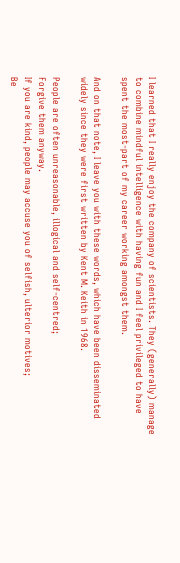I learned that I really enjoy the company of scientists. They (generally) manage to combine mindful intelligence with having fun and I feel privileged to have spent the most-part of my career working amongst them.

And on that note, I leave you with these words, which have been disseminated widely since they were first written by Kent M. Keith in 1968.

People are often unreasonable, illogical and self-centred;
Forgive them anyway.
If you are kind, people may accuse you of selfish, ulterior motives;
Be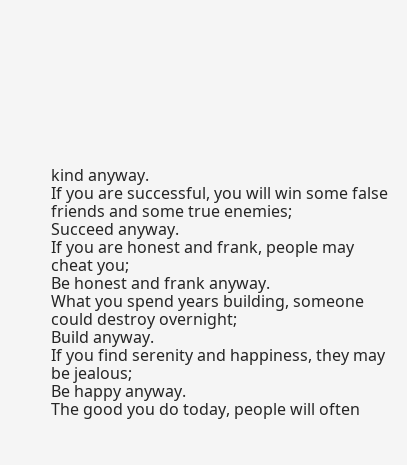kind anyway.
If you are successful, you will win some false friends and some true enemies;
Succeed anyway.
If you are honest and frank, people may cheat you;
Be honest and frank anyway.
What you spend years building, someone could destroy overnight;
Build anyway.
If you find serenity and happiness, they may be jealous;
Be happy anyway.
The good you do today, people will often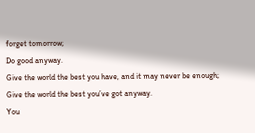forget tomorrow;
Do good anyway.
Give the world the best you have, and it may never be enough;
Give the world the best you’ve got anyway.
You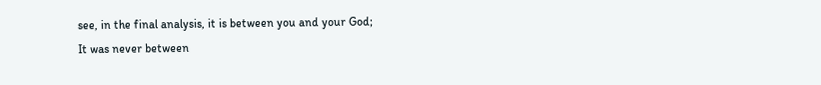see, in the final analysis, it is between you and your God;
It was never between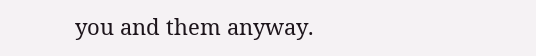you and them anyway.